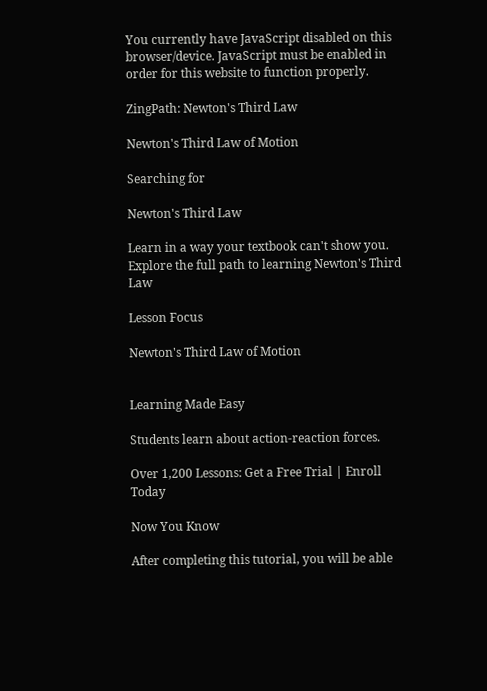You currently have JavaScript disabled on this browser/device. JavaScript must be enabled in order for this website to function properly.

ZingPath: Newton's Third Law

Newton's Third Law of Motion

Searching for

Newton's Third Law

Learn in a way your textbook can't show you.
Explore the full path to learning Newton's Third Law

Lesson Focus

Newton's Third Law of Motion


Learning Made Easy

Students learn about action-reaction forces.

Over 1,200 Lessons: Get a Free Trial | Enroll Today

Now You Know

After completing this tutorial, you will be able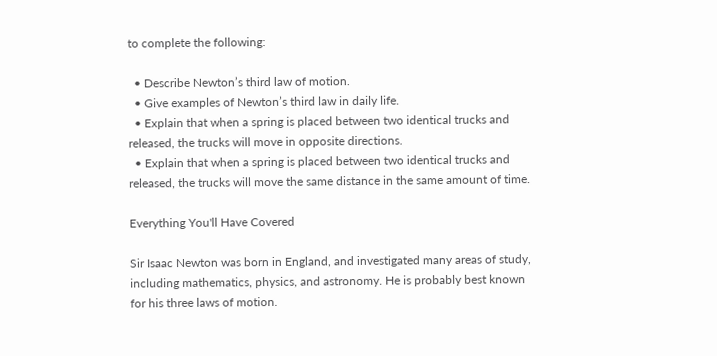to complete the following:

  • Describe Newton’s third law of motion.
  • Give examples of Newton’s third law in daily life.
  • Explain that when a spring is placed between two identical trucks and released, the trucks will move in opposite directions.
  • Explain that when a spring is placed between two identical trucks and released, the trucks will move the same distance in the same amount of time.

Everything You'll Have Covered

Sir Isaac Newton was born in England, and investigated many areas of study, including mathematics, physics, and astronomy. He is probably best known for his three laws of motion.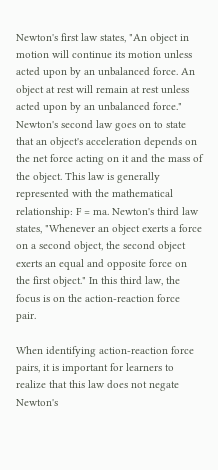Newton's first law states, "An object in motion will continue its motion unless acted upon by an unbalanced force. An object at rest will remain at rest unless acted upon by an unbalanced force." Newton's second law goes on to state that an object's acceleration depends on the net force acting on it and the mass of the object. This law is generally represented with the mathematical relationship: F = ma. Newton's third law states, "Whenever an object exerts a force on a second object, the second object exerts an equal and opposite force on the first object." In this third law, the focus is on the action-reaction force pair.

When identifying action-reaction force pairs, it is important for learners to realize that this law does not negate Newton's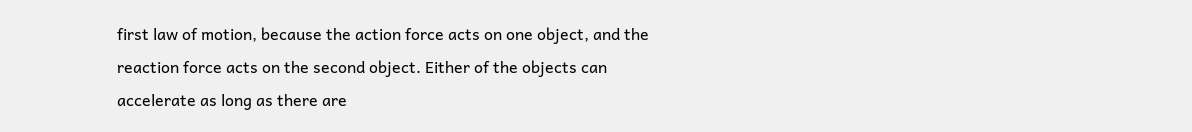first law of motion, because the action force acts on one object, and the reaction force acts on the second object. Either of the objects can accelerate as long as there are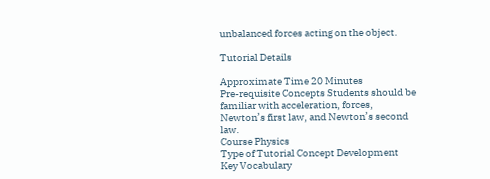unbalanced forces acting on the object.

Tutorial Details

Approximate Time 20 Minutes
Pre-requisite Concepts Students should be familiar with acceleration, forces, Newton’s first law, and Newton’s second law.
Course Physics
Type of Tutorial Concept Development
Key Vocabulary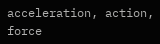acceleration, action, force